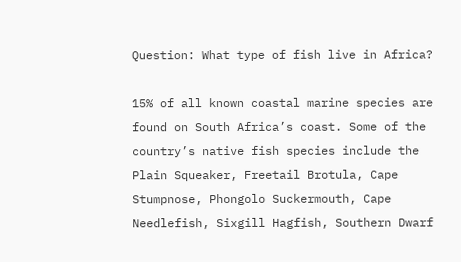Question: What type of fish live in Africa?

15% of all known coastal marine species are found on South Africa’s coast. Some of the country’s native fish species include the Plain Squeaker, Freetail Brotula, Cape Stumpnose, Phongolo Suckermouth, Cape Needlefish, Sixgill Hagfish, Southern Dwarf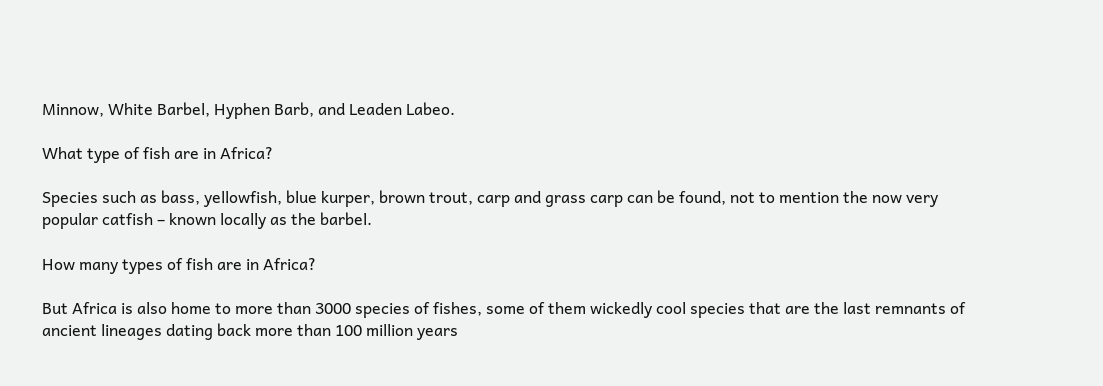Minnow, White Barbel, Hyphen Barb, and Leaden Labeo.

What type of fish are in Africa?

Species such as bass, yellowfish, blue kurper, brown trout, carp and grass carp can be found, not to mention the now very popular catfish – known locally as the barbel.

How many types of fish are in Africa?

But Africa is also home to more than 3000 species of fishes, some of them wickedly cool species that are the last remnants of ancient lineages dating back more than 100 million years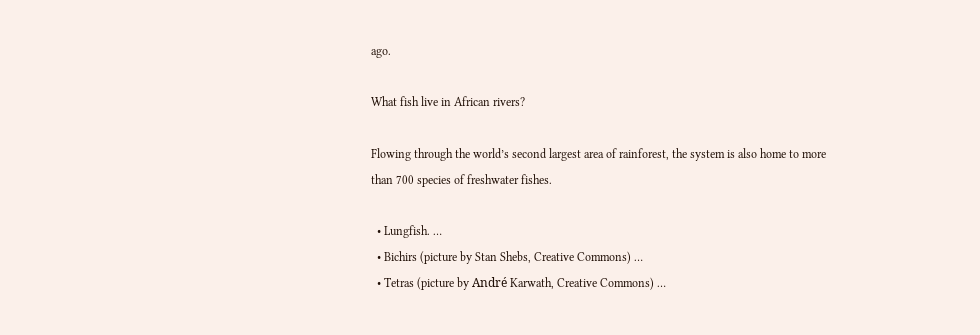ago.

What fish live in African rivers?

Flowing through the world’s second largest area of rainforest, the system is also home to more than 700 species of freshwater fishes.

  • Lungfish. …
  • Bichirs (picture by Stan Shebs, Creative Commons) …
  • Tetras (picture by André Karwath, Creative Commons) …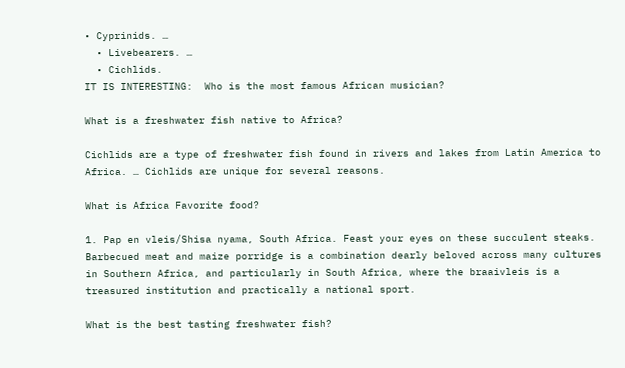• Cyprinids. …
  • Livebearers. …
  • Cichlids.
IT IS INTERESTING:  Who is the most famous African musician?

What is a freshwater fish native to Africa?

Cichlids are a type of freshwater fish found in rivers and lakes from Latin America to Africa. … Cichlids are unique for several reasons.

What is Africa Favorite food?

1. Pap en vleis/Shisa nyama, South Africa. Feast your eyes on these succulent steaks. Barbecued meat and maize porridge is a combination dearly beloved across many cultures in Southern Africa, and particularly in South Africa, where the braaivleis is a treasured institution and practically a national sport.

What is the best tasting freshwater fish?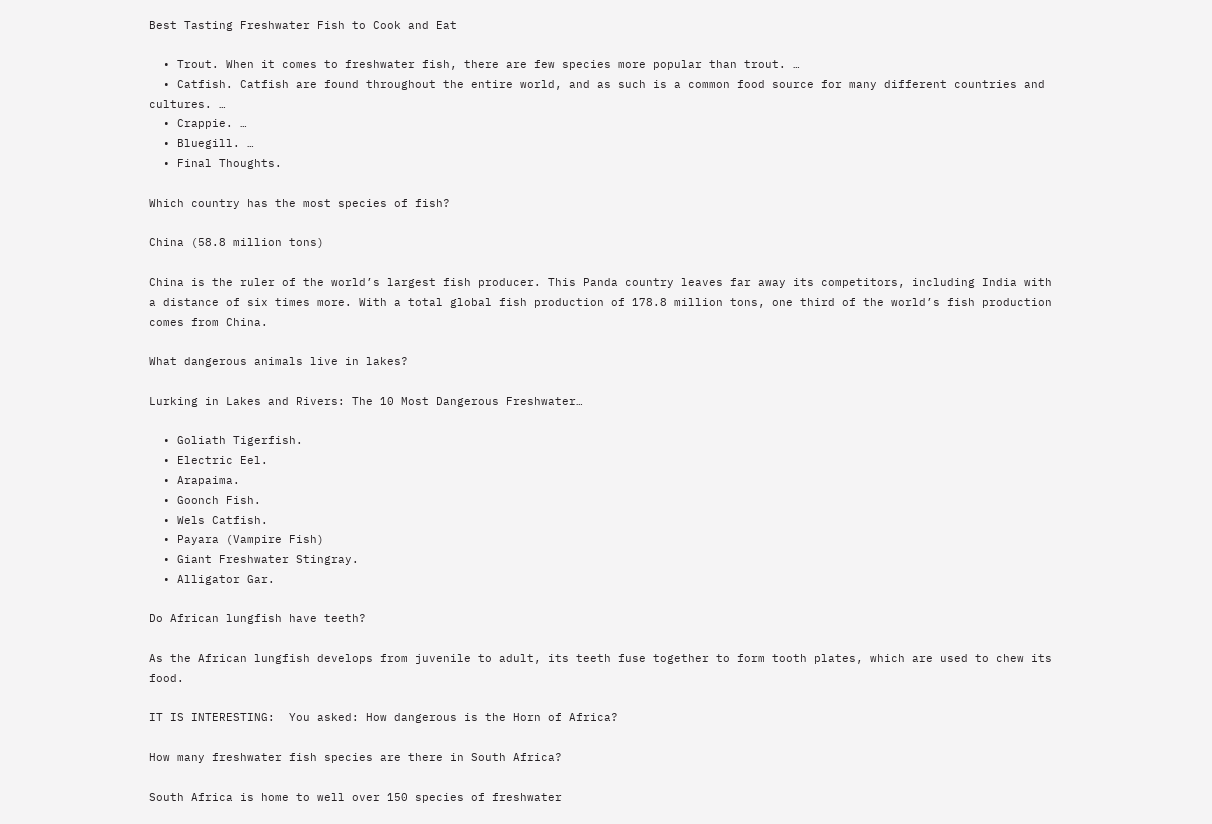Best Tasting Freshwater Fish to Cook and Eat

  • Trout. When it comes to freshwater fish, there are few species more popular than trout. …
  • Catfish. Catfish are found throughout the entire world, and as such is a common food source for many different countries and cultures. …
  • Crappie. …
  • Bluegill. …
  • Final Thoughts.

Which country has the most species of fish?

China (58.8 million tons)

China is the ruler of the world’s largest fish producer. This Panda country leaves far away its competitors, including India with a distance of six times more. With a total global fish production of 178.8 million tons, one third of the world’s fish production comes from China.

What dangerous animals live in lakes?

Lurking in Lakes and Rivers: The 10 Most Dangerous Freshwater…

  • Goliath Tigerfish.
  • Electric Eel.
  • Arapaima.
  • Goonch Fish.
  • Wels Catfish.
  • Payara (Vampire Fish)
  • Giant Freshwater Stingray.
  • Alligator Gar.

Do African lungfish have teeth?

As the African lungfish develops from juvenile to adult, its teeth fuse together to form tooth plates, which are used to chew its food.

IT IS INTERESTING:  You asked: How dangerous is the Horn of Africa?

How many freshwater fish species are there in South Africa?

South Africa is home to well over 150 species of freshwater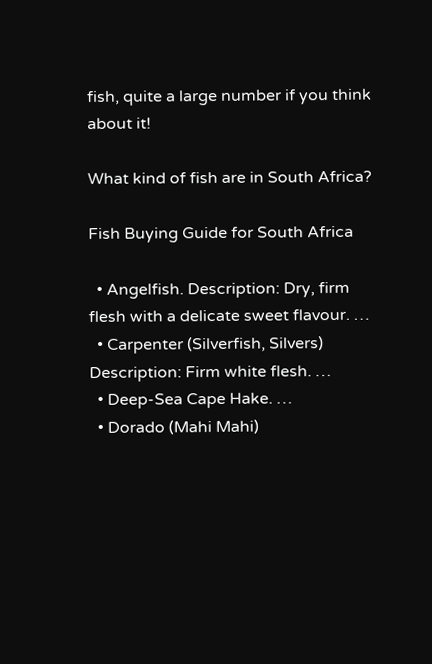fish, quite a large number if you think about it!

What kind of fish are in South Africa?

Fish Buying Guide for South Africa

  • Angelfish. Description: Dry, firm flesh with a delicate sweet flavour. …
  • Carpenter (Silverfish, Silvers) Description: Firm white flesh. …
  • Deep-Sea Cape Hake. …
  • Dorado (Mahi Mahi)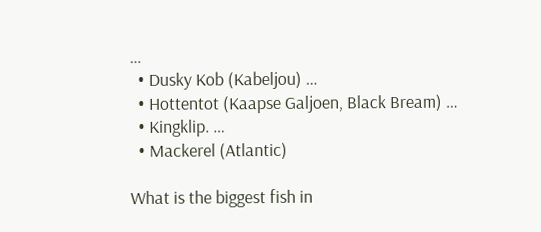…
  • Dusky Kob (Kabeljou) …
  • Hottentot (Kaapse Galjoen, Black Bream) …
  • Kingklip. …
  • Mackerel (Atlantic)

What is the biggest fish in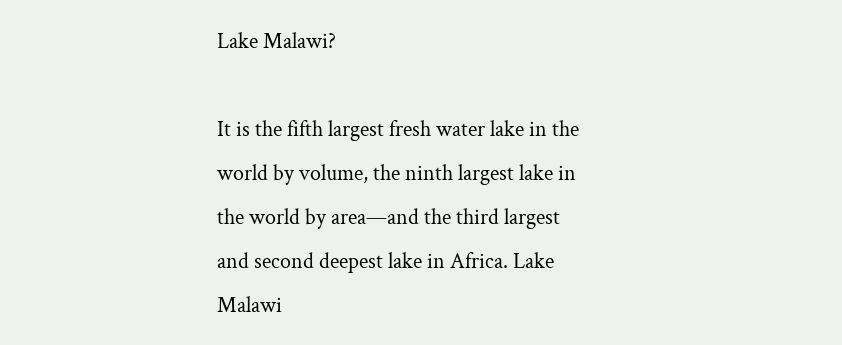Lake Malawi?

It is the fifth largest fresh water lake in the world by volume, the ninth largest lake in the world by area—and the third largest and second deepest lake in Africa. Lake Malawi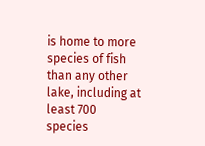is home to more species of fish than any other lake, including at least 700 species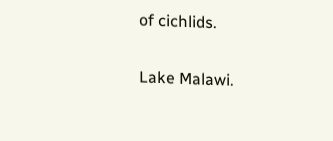of cichlids.

Lake Malawi.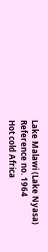Lake Malawi (Lake Nyasa)
Reference no. 1964
Hot cold Africa